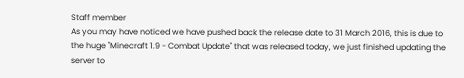Staff member
As you may have noticed we have pushed back the release date to 31 March 2016, this is due to the huge "Minecraft 1.9 - Combat Update" that was released today, we just finished updating the server to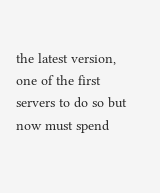the latest version, one of the first servers to do so but now must spend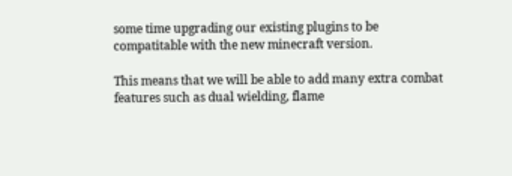some time upgrading our existing plugins to be compatitable with the new minecraft version.

This means that we will be able to add many extra combat features such as dual wielding, flame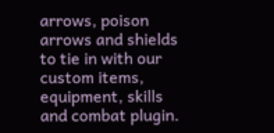arrows, poison arrows and shields to tie in with our custom items, equipment, skills and combat plugin.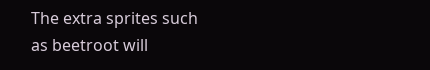The extra sprites such as beetroot will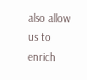also allow us to enrich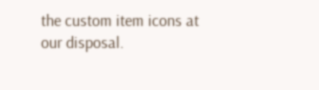the custom item icons at our disposal.